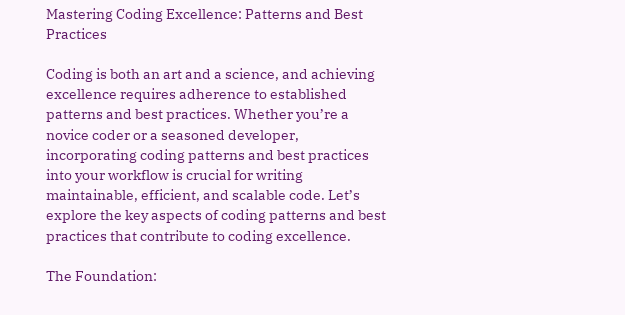Mastering Coding Excellence: Patterns and Best Practices

Coding is both an art and a science, and achieving excellence requires adherence to established patterns and best practices. Whether you’re a novice coder or a seasoned developer, incorporating coding patterns and best practices into your workflow is crucial for writing maintainable, efficient, and scalable code. Let’s explore the key aspects of coding patterns and best practices that contribute to coding excellence.

The Foundation: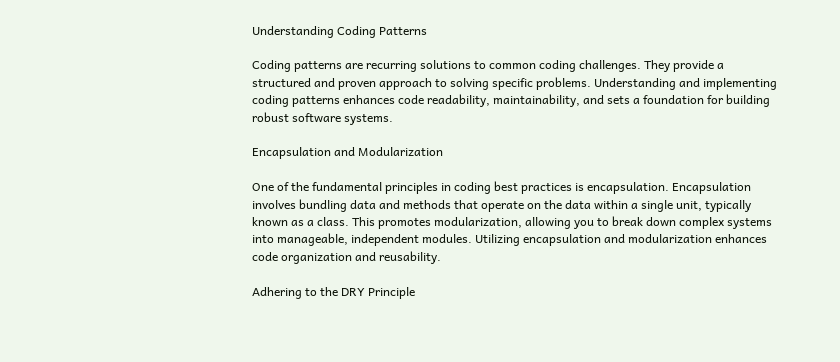Understanding Coding Patterns

Coding patterns are recurring solutions to common coding challenges. They provide a structured and proven approach to solving specific problems. Understanding and implementing coding patterns enhances code readability, maintainability, and sets a foundation for building robust software systems.

Encapsulation and Modularization

One of the fundamental principles in coding best practices is encapsulation. Encapsulation involves bundling data and methods that operate on the data within a single unit, typically known as a class. This promotes modularization, allowing you to break down complex systems into manageable, independent modules. Utilizing encapsulation and modularization enhances code organization and reusability.

Adhering to the DRY Principle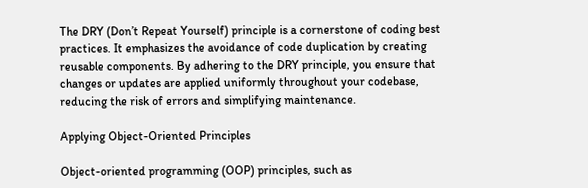The DRY (Don’t Repeat Yourself) principle is a cornerstone of coding best practices. It emphasizes the avoidance of code duplication by creating reusable components. By adhering to the DRY principle, you ensure that changes or updates are applied uniformly throughout your codebase, reducing the risk of errors and simplifying maintenance.

Applying Object-Oriented Principles

Object-oriented programming (OOP) principles, such as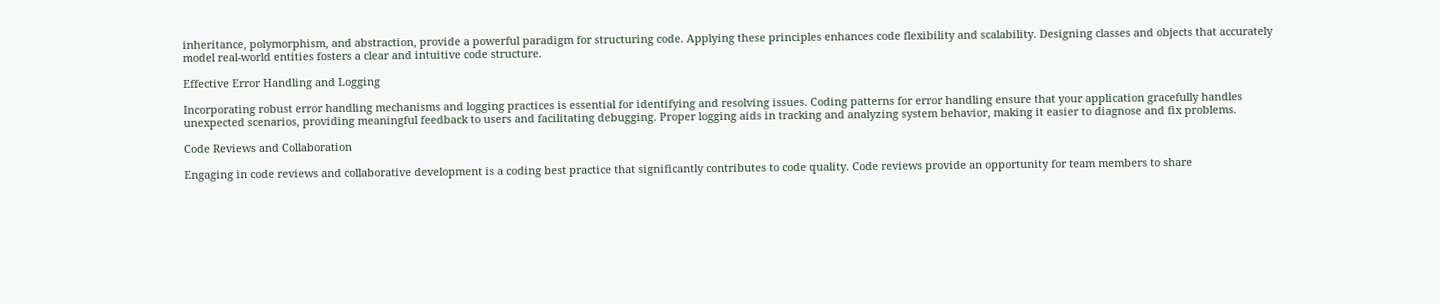inheritance, polymorphism, and abstraction, provide a powerful paradigm for structuring code. Applying these principles enhances code flexibility and scalability. Designing classes and objects that accurately model real-world entities fosters a clear and intuitive code structure.

Effective Error Handling and Logging

Incorporating robust error handling mechanisms and logging practices is essential for identifying and resolving issues. Coding patterns for error handling ensure that your application gracefully handles unexpected scenarios, providing meaningful feedback to users and facilitating debugging. Proper logging aids in tracking and analyzing system behavior, making it easier to diagnose and fix problems.

Code Reviews and Collaboration

Engaging in code reviews and collaborative development is a coding best practice that significantly contributes to code quality. Code reviews provide an opportunity for team members to share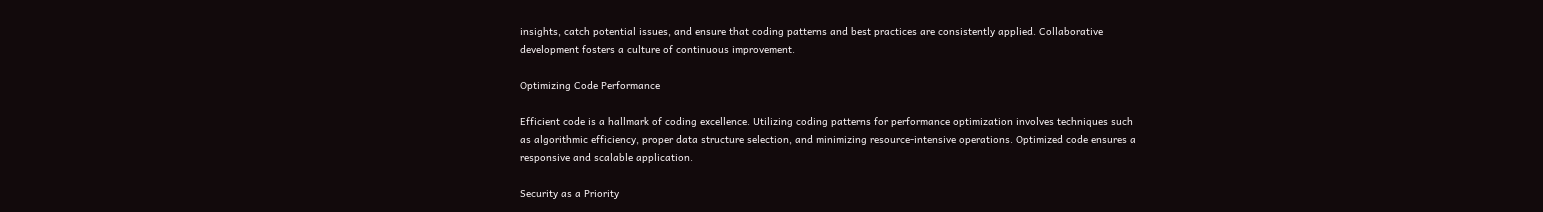insights, catch potential issues, and ensure that coding patterns and best practices are consistently applied. Collaborative development fosters a culture of continuous improvement.

Optimizing Code Performance

Efficient code is a hallmark of coding excellence. Utilizing coding patterns for performance optimization involves techniques such as algorithmic efficiency, proper data structure selection, and minimizing resource-intensive operations. Optimized code ensures a responsive and scalable application.

Security as a Priority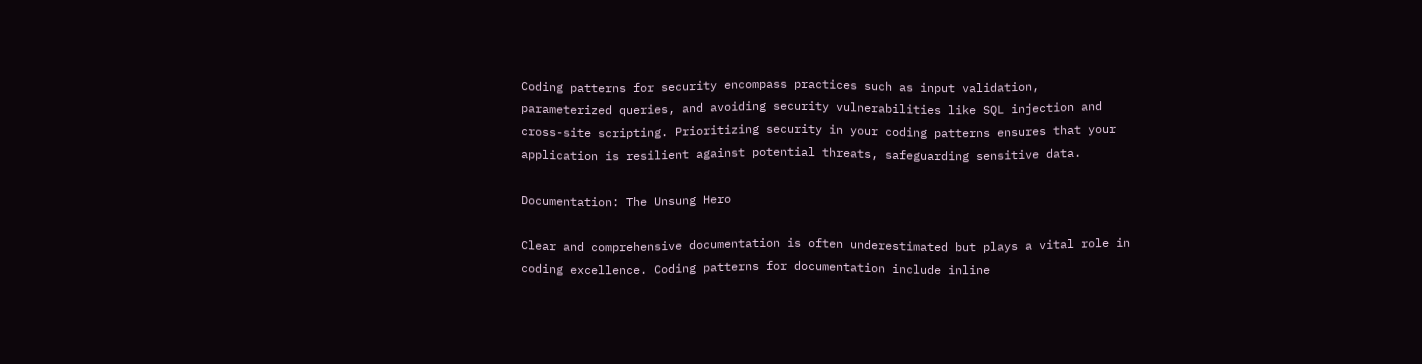Coding patterns for security encompass practices such as input validation, parameterized queries, and avoiding security vulnerabilities like SQL injection and cross-site scripting. Prioritizing security in your coding patterns ensures that your application is resilient against potential threats, safeguarding sensitive data.

Documentation: The Unsung Hero

Clear and comprehensive documentation is often underestimated but plays a vital role in coding excellence. Coding patterns for documentation include inline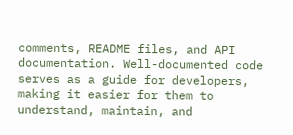comments, README files, and API documentation. Well-documented code serves as a guide for developers, making it easier for them to understand, maintain, and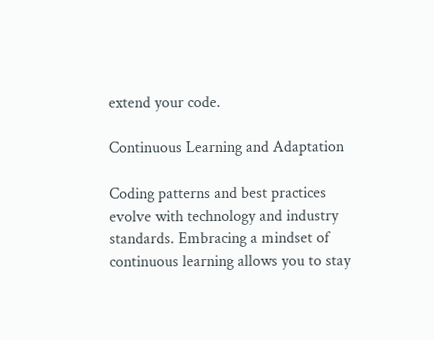extend your code.

Continuous Learning and Adaptation

Coding patterns and best practices evolve with technology and industry standards. Embracing a mindset of continuous learning allows you to stay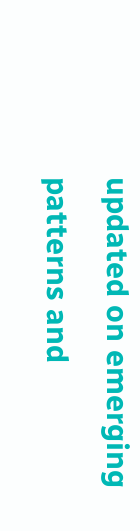updated on emerging patterns and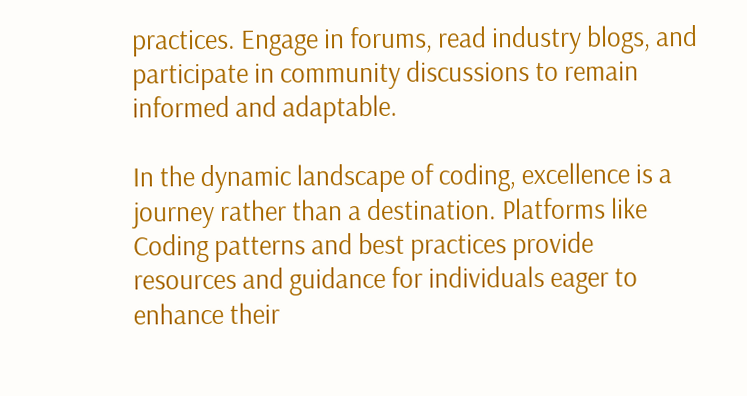practices. Engage in forums, read industry blogs, and participate in community discussions to remain informed and adaptable.

In the dynamic landscape of coding, excellence is a journey rather than a destination. Platforms like Coding patterns and best practices provide resources and guidance for individuals eager to enhance their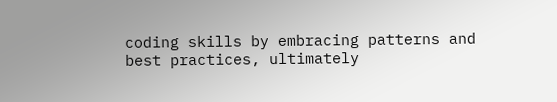coding skills by embracing patterns and best practices, ultimately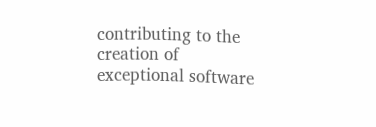contributing to the creation of exceptional software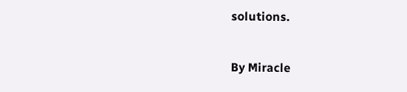solutions.

By Miracle